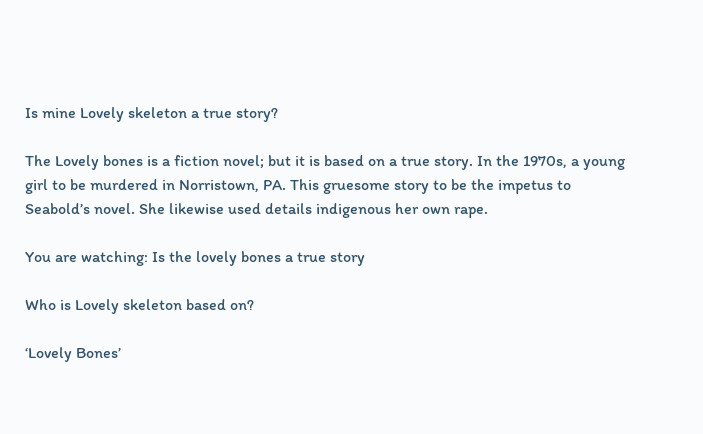Is mine Lovely skeleton a true story?

The Lovely bones is a fiction novel; but it is based on a true story. In the 1970s, a young girl to be murdered in Norristown, PA. This gruesome story to be the impetus to Seabold’s novel. She likewise used details indigenous her own rape.

You are watching: Is the lovely bones a true story

Who is Lovely skeleton based on?

‘Lovely Bones’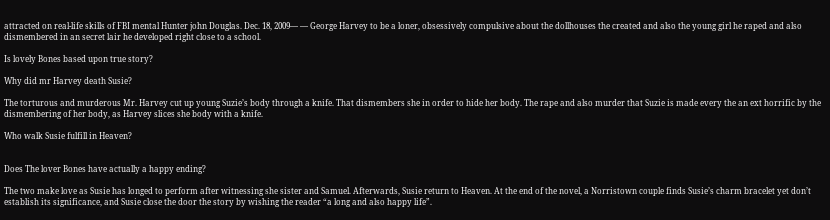attracted on real-life skills of FBI mental Hunter john Douglas. Dec. 18, 2009— — George Harvey to be a loner, obsessively compulsive about the dollhouses the created and also the young girl he raped and also dismembered in an secret lair he developed right close to a school.

Is lovely Bones based upon true story?

Why did mr Harvey death Susie?

The torturous and murderous Mr. Harvey cut up young Suzie’s body through a knife. That dismembers she in order to hide her body. The rape and also murder that Suzie is made every the an ext horrific by the dismembering of her body, as Harvey slices she body with a knife.

Who walk Susie fulfill in Heaven?


Does The lover Bones have actually a happy ending?

The two make love as Susie has longed to perform after witnessing she sister and Samuel. Afterwards, Susie return to Heaven. At the end of the novel, a Norristown couple finds Susie’s charm bracelet yet don’t establish its significance, and Susie close the door the story by wishing the reader “a long and also happy life”.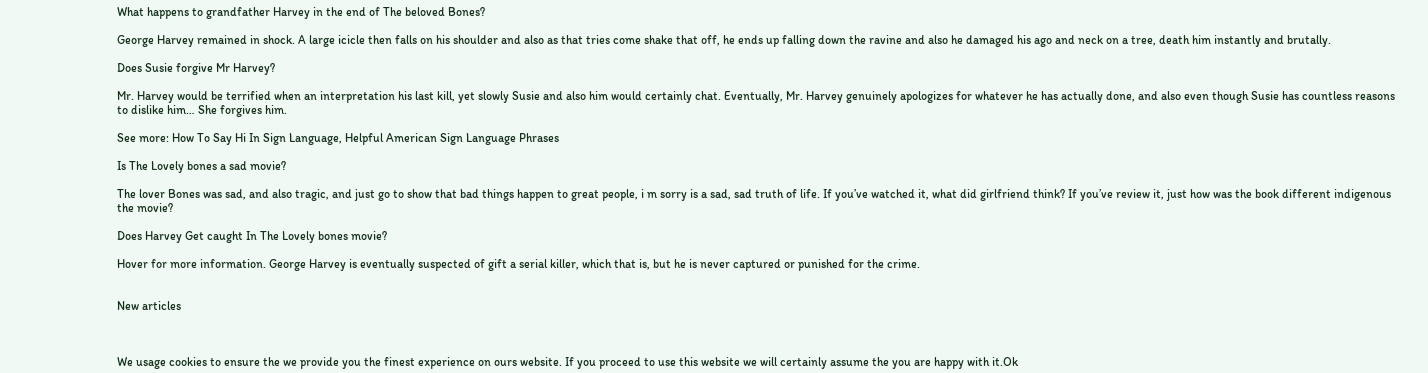What happens to grandfather Harvey in the end of The beloved Bones?

George Harvey remained in shock. A large icicle then falls on his shoulder and also as that tries come shake that off, he ends up falling down the ravine and also he damaged his ago and neck on a tree, death him instantly and brutally.

Does Susie forgive Mr Harvey?

Mr. Harvey would be terrified when an interpretation his last kill, yet slowly Susie and also him would certainly chat. Eventually, Mr. Harvey genuinely apologizes for whatever he has actually done, and also even though Susie has countless reasons to dislike him… She forgives him.

See more: How To Say Hi In Sign Language, Helpful American Sign Language Phrases

Is The Lovely bones a sad movie?

The lover Bones was sad, and also tragic, and just go to show that bad things happen to great people, i m sorry is a sad, sad truth of life. If you’ve watched it, what did girlfriend think? If you’ve review it, just how was the book different indigenous the movie?

Does Harvey Get caught In The Lovely bones movie?

Hover for more information. George Harvey is eventually suspected of gift a serial killer, which that is, but he is never captured or punished for the crime.


New articles



We usage cookies to ensure the we provide you the finest experience on ours website. If you proceed to use this website we will certainly assume the you are happy with it.Ok